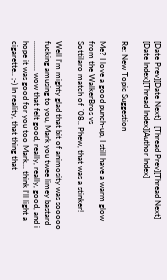[Date Prev][Date Next]   [Thread Prev][Thread Next]   [Date Index][Thread Index][Author Index]

Re: New Topic Suggestion

Me? I love a good punch-up, I still have a warm glow from the WalkerBros vs
Sottilaro match of ´08.. Phew, that was a stinker!

Well I'm mighty glad that bit of animosity was sooooo fucking amusing to you, Mark you twee limey bastard ............... wow that felt good, really, really, good, and i hope it was good for you too Mark... think I'll light a cigarette.. ;-) In reality, that thing that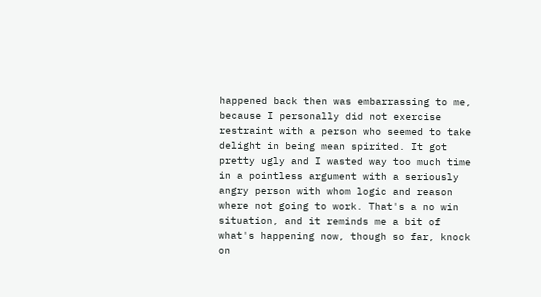happened back then was embarrassing to me, because I personally did not exercise restraint with a person who seemed to take delight in being mean spirited. It got pretty ugly and I wasted way too much time in a pointless argument with a seriously angry person with whom logic and reason where not going to work. That's a no win situation, and it reminds me a bit of what's happening now, though so far, knock on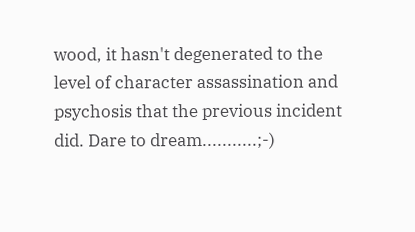wood, it hasn't degenerated to the level of character assassination and psychosis that the previous incident did. Dare to dream...........;-)